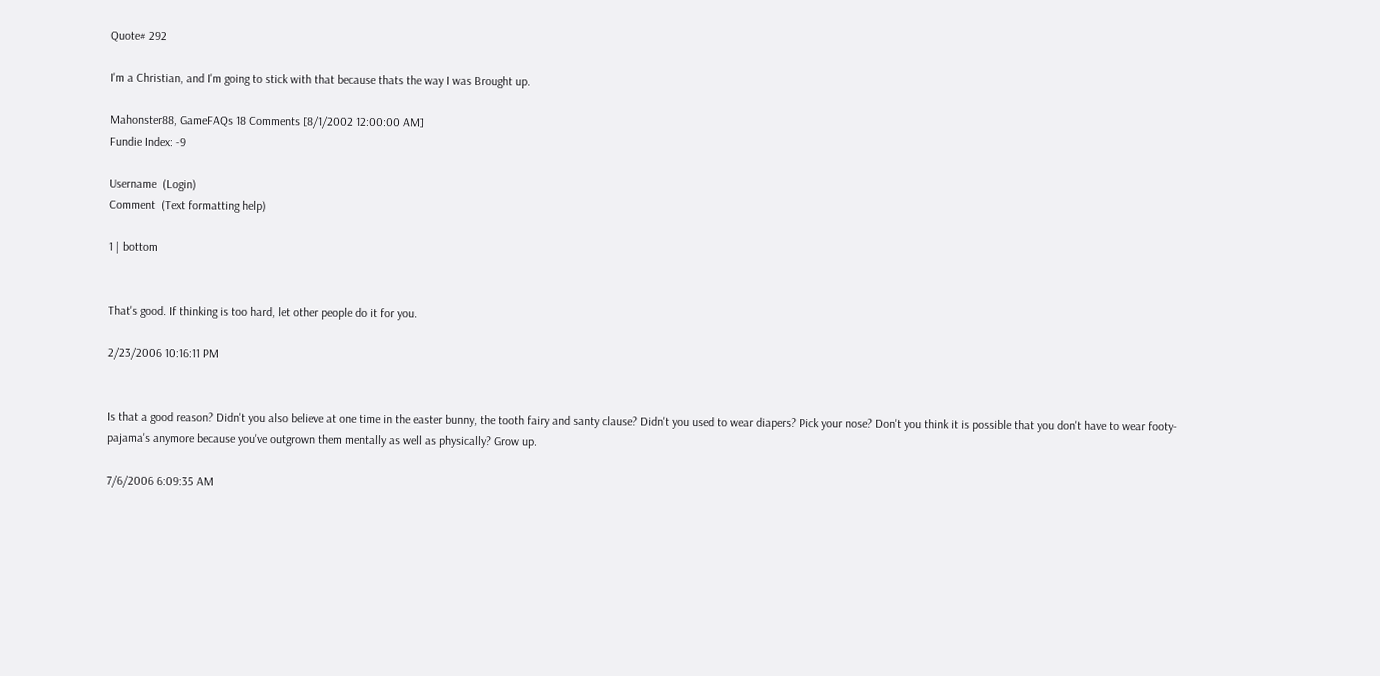Quote# 292

I'm a Christian, and I'm going to stick with that because thats the way I was Brought up.

Mahonster88, GameFAQs 18 Comments [8/1/2002 12:00:00 AM]
Fundie Index: -9

Username  (Login)
Comment  (Text formatting help)

1 | bottom


That's good. If thinking is too hard, let other people do it for you.

2/23/2006 10:16:11 PM


Is that a good reason? Didn't you also believe at one time in the easter bunny, the tooth fairy and santy clause? Didn't you used to wear diapers? Pick your nose? Don't you think it is possible that you don't have to wear footy-pajama's anymore because you've outgrown them mentally as well as physically? Grow up.

7/6/2006 6:09:35 AM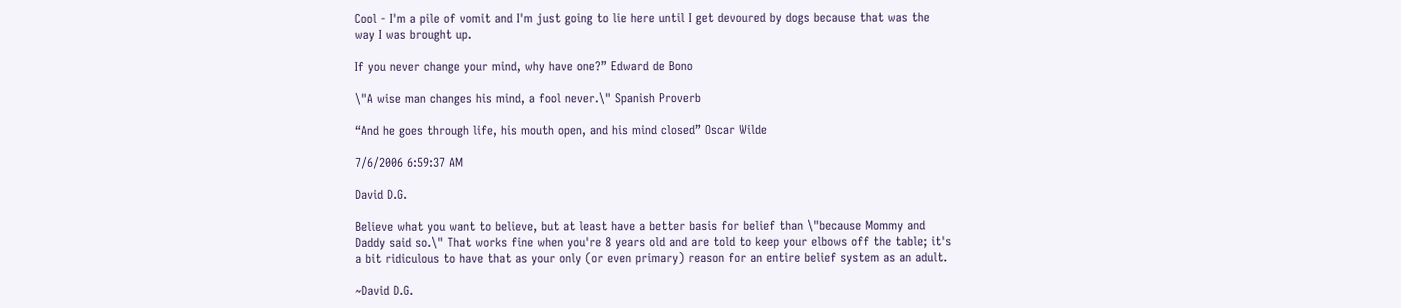Cool - I'm a pile of vomit and I'm just going to lie here until I get devoured by dogs because that was the way I was brought up.

If you never change your mind, why have one?” Edward de Bono

\"A wise man changes his mind, a fool never.\" Spanish Proverb

“And he goes through life, his mouth open, and his mind closed” Oscar Wilde

7/6/2006 6:59:37 AM

David D.G.

Believe what you want to believe, but at least have a better basis for belief than \"because Mommy and Daddy said so.\" That works fine when you're 8 years old and are told to keep your elbows off the table; it's a bit ridiculous to have that as your only (or even primary) reason for an entire belief system as an adult.

~David D.G.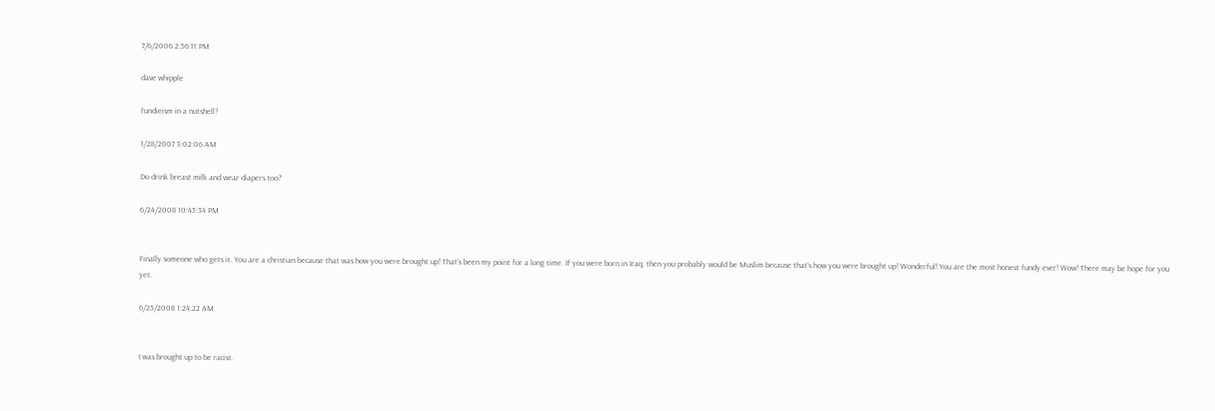7/6/2006 2:56:11 PM

dave whipple

fundieism in a nutshell?

1/28/2007 3:02:06 AM

Do drink breast milk and wear diapers too?

6/24/2008 10:45:34 PM


Finally someone who gets it. You are a christian because that was how you were brought up! That's been my point for a long time. If you were born in Iraq, then you probably would be Muslim because that's how you were brought up! Wonderful! You are the most honest fundy ever! Wow! There may be hope for you yet.

6/25/2008 1:24:22 AM


I was brought up to be racist.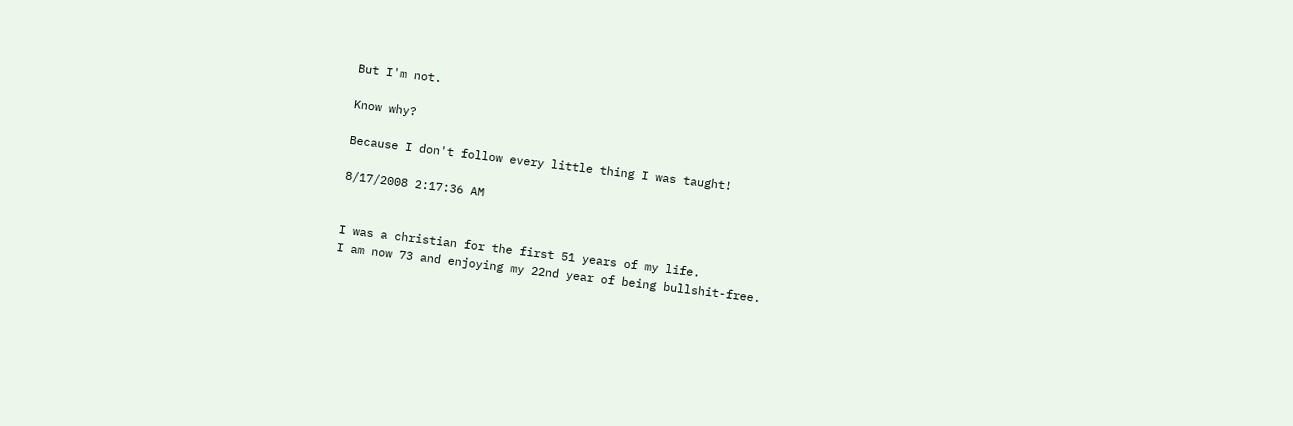But I'm not.

Know why?

Because I don't follow every little thing I was taught!

8/17/2008 2:17:36 AM


I was a christian for the first 51 years of my life.
I am now 73 and enjoying my 22nd year of being bullshit-free.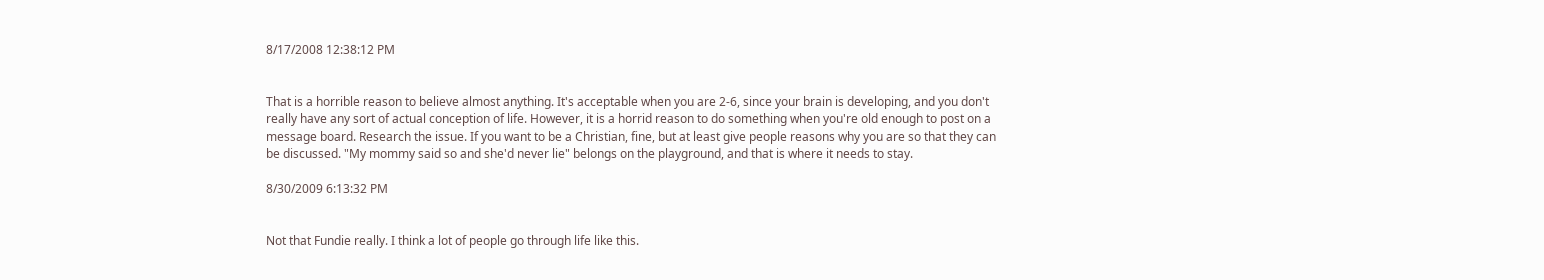8/17/2008 12:38:12 PM


That is a horrible reason to believe almost anything. It's acceptable when you are 2-6, since your brain is developing, and you don't really have any sort of actual conception of life. However, it is a horrid reason to do something when you're old enough to post on a message board. Research the issue. If you want to be a Christian, fine, but at least give people reasons why you are so that they can be discussed. "My mommy said so and she'd never lie" belongs on the playground, and that is where it needs to stay.

8/30/2009 6:13:32 PM


Not that Fundie really. I think a lot of people go through life like this.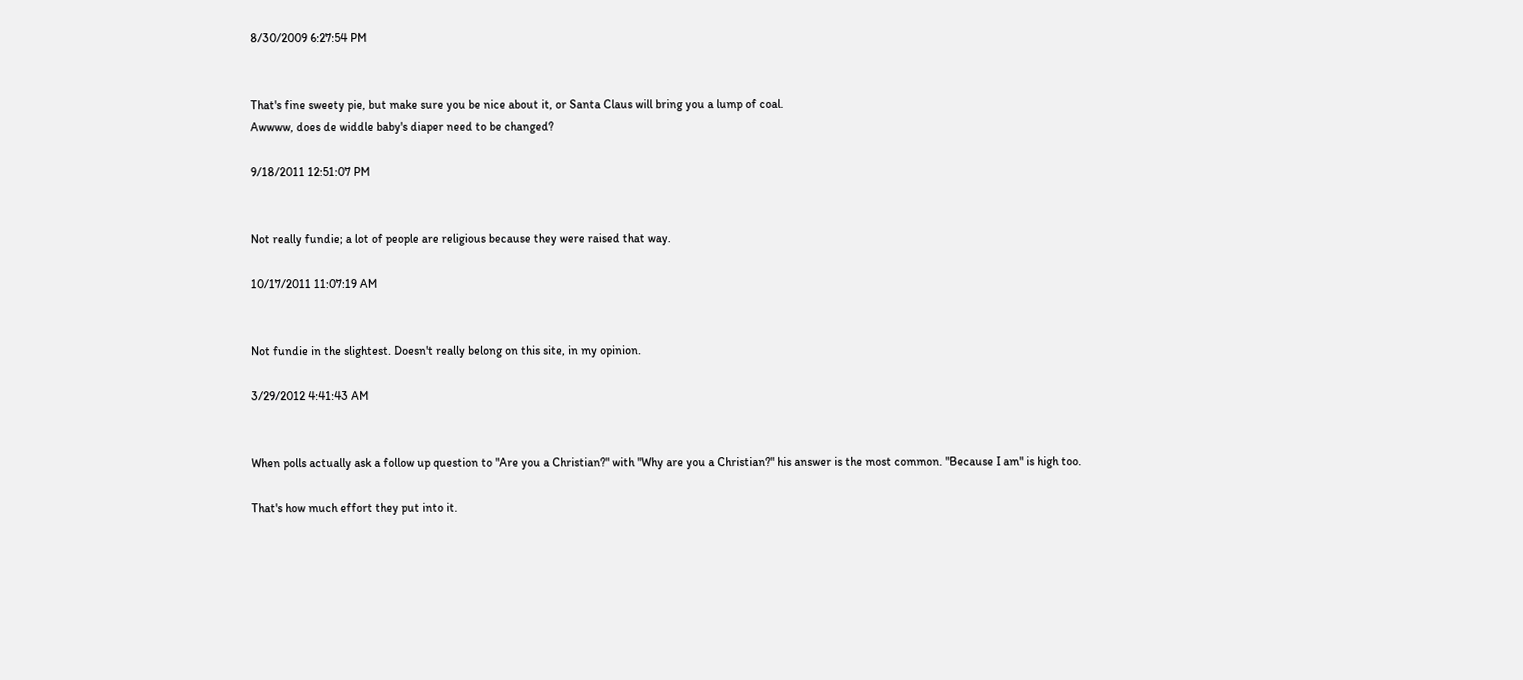8/30/2009 6:27:54 PM


That's fine sweety pie, but make sure you be nice about it, or Santa Claus will bring you a lump of coal.
Awwww, does de widdle baby's diaper need to be changed?

9/18/2011 12:51:07 PM


Not really fundie; a lot of people are religious because they were raised that way.

10/17/2011 11:07:19 AM


Not fundie in the slightest. Doesn't really belong on this site, in my opinion.

3/29/2012 4:41:43 AM


When polls actually ask a follow up question to "Are you a Christian?" with "Why are you a Christian?" his answer is the most common. "Because I am" is high too.

That's how much effort they put into it.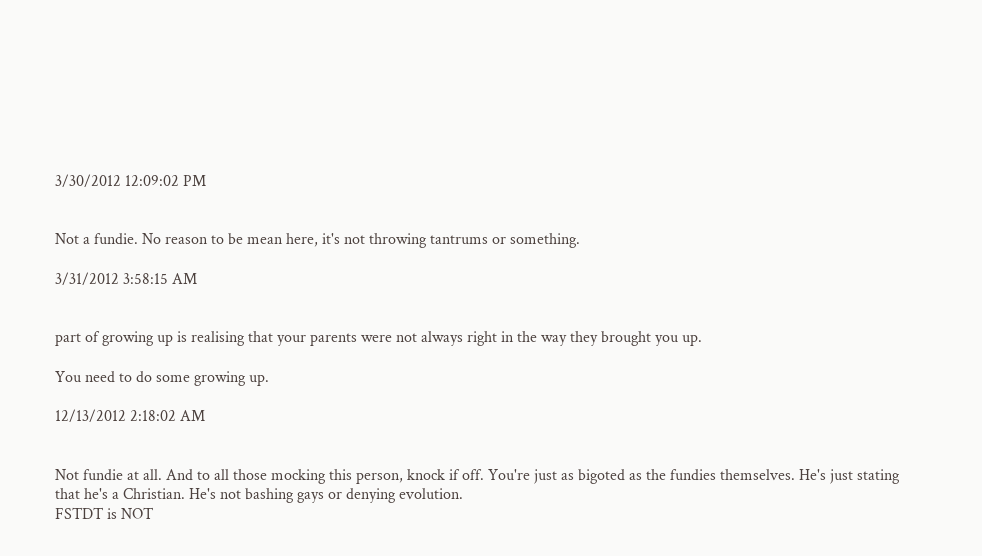3/30/2012 12:09:02 PM


Not a fundie. No reason to be mean here, it's not throwing tantrums or something.

3/31/2012 3:58:15 AM


part of growing up is realising that your parents were not always right in the way they brought you up.

You need to do some growing up.

12/13/2012 2:18:02 AM


Not fundie at all. And to all those mocking this person, knock if off. You're just as bigoted as the fundies themselves. He's just stating that he's a Christian. He's not bashing gays or denying evolution.
FSTDT is NOT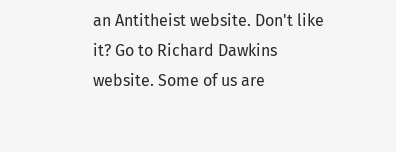an Antitheist website. Don't like it? Go to Richard Dawkins website. Some of us are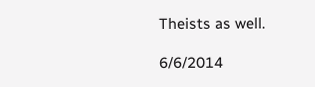Theists as well.

6/6/2014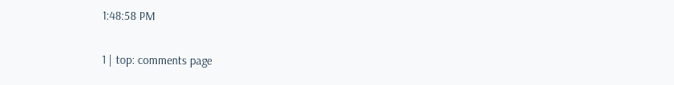1:48:58 PM

1 | top: comments page